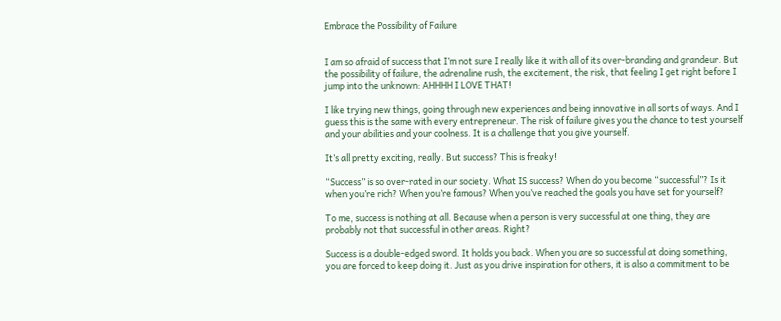Embrace the Possibility of Failure


I am so afraid of success that I’m not sure I really like it with all of its over-branding and grandeur. But the possibility of failure, the adrenaline rush, the excitement, the risk, that feeling I get right before I jump into the unknown: AHHHH I LOVE THAT!

I like trying new things, going through new experiences and being innovative in all sorts of ways. And I guess this is the same with every entrepreneur. The risk of failure gives you the chance to test yourself and your abilities and your coolness. It is a challenge that you give yourself.

It’s all pretty exciting, really. But success? This is freaky!

“Success” is so over-rated in our society. What IS success? When do you become “successful”? Is it when you’re rich? When you’re famous? When you’ve reached the goals you have set for yourself?

To me, success is nothing at all. Because when a person is very successful at one thing, they are probably not that successful in other areas. Right?

Success is a double-edged sword. It holds you back. When you are so successful at doing something, you are forced to keep doing it. Just as you drive inspiration for others, it is also a commitment to be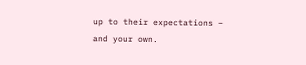up to their expectations – and your own.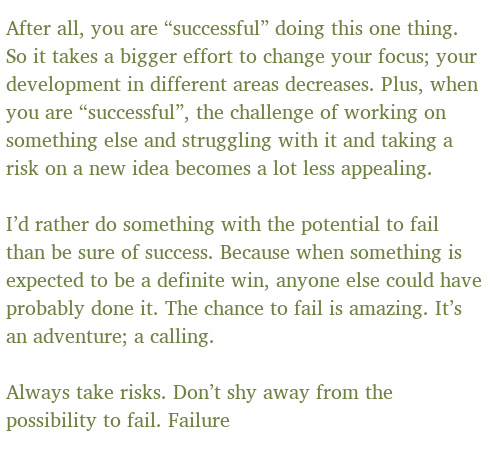After all, you are “successful” doing this one thing. So it takes a bigger effort to change your focus; your development in different areas decreases. Plus, when you are “successful”, the challenge of working on something else and struggling with it and taking a risk on a new idea becomes a lot less appealing.

I’d rather do something with the potential to fail than be sure of success. Because when something is expected to be a definite win, anyone else could have probably done it. The chance to fail is amazing. It’s an adventure; a calling.

Always take risks. Don’t shy away from the possibility to fail. Failure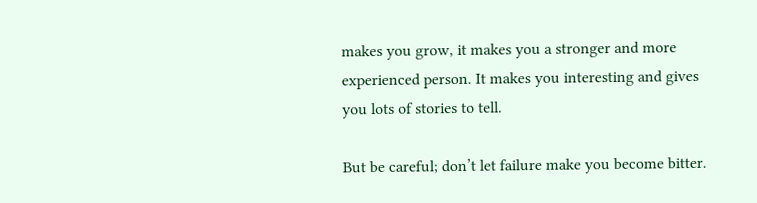makes you grow, it makes you a stronger and more experienced person. It makes you interesting and gives you lots of stories to tell.

But be careful; don’t let failure make you become bitter.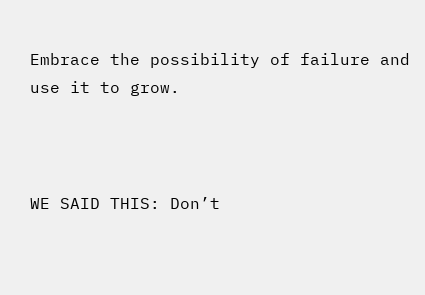Embrace the possibility of failure and use it to grow.



WE SAID THIS: Don’t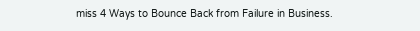miss 4 Ways to Bounce Back from Failure in Business.